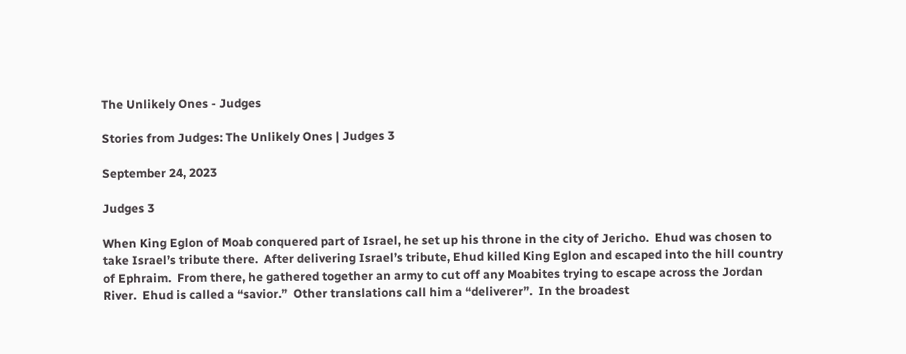The Unlikely Ones - Judges

Stories from Judges: The Unlikely Ones | Judges 3

September 24, 2023

Judges 3

When King Eglon of Moab conquered part of Israel, he set up his throne in the city of Jericho.  Ehud was chosen to take Israel’s tribute there.  After delivering Israel’s tribute, Ehud killed King Eglon and escaped into the hill country of Ephraim.  From there, he gathered together an army to cut off any Moabites trying to escape across the Jordan River.  Ehud is called a “savior.”  Other translations call him a “deliverer”.  In the broadest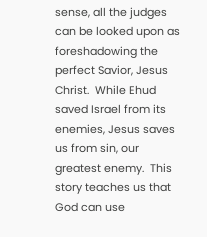sense, all the judges can be looked upon as foreshadowing the perfect Savior, Jesus Christ.  While Ehud saved Israel from its enemies, Jesus saves us from sin, our greatest enemy.  This story teaches us that God can use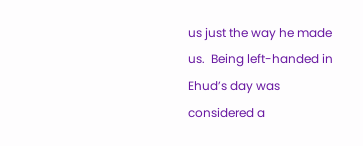us just the way he made us.  Being left-handed in Ehud’s day was considered a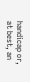handicap or, at best, an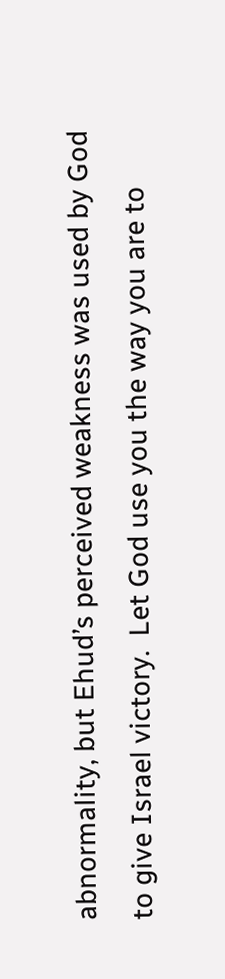abnormality, but Ehud’s perceived weakness was used by God to give Israel victory.  Let God use you the way you are to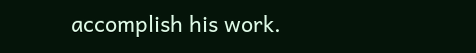accomplish his work.